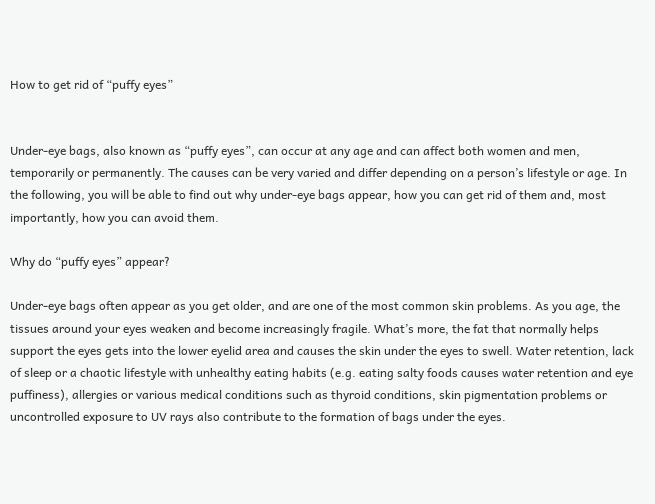How to get rid of “puffy eyes”


Under-eye bags, also known as “puffy eyes”, can occur at any age and can affect both women and men, temporarily or permanently. The causes can be very varied and differ depending on a person’s lifestyle or age. In the following, you will be able to find out why under-eye bags appear, how you can get rid of them and, most importantly, how you can avoid them.

Why do “puffy eyes” appear?

Under-eye bags often appear as you get older, and are one of the most common skin problems. As you age, the tissues around your eyes weaken and become increasingly fragile. What’s more, the fat that normally helps support the eyes gets into the lower eyelid area and causes the skin under the eyes to swell. Water retention, lack of sleep or a chaotic lifestyle with unhealthy eating habits (e.g. eating salty foods causes water retention and eye puffiness), allergies or various medical conditions such as thyroid conditions, skin pigmentation problems or uncontrolled exposure to UV rays also contribute to the formation of bags under the eyes.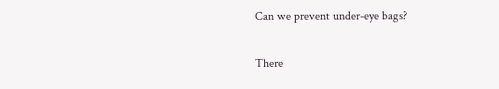Can we prevent under-eye bags?

There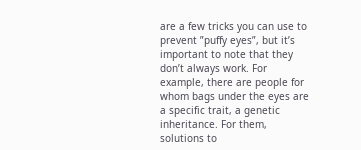are a few tricks you can use to prevent ”puffy eyes”, but it’s important to note that they don’t always work. For example, there are people for whom bags under the eyes are a specific trait, a genetic inheritance. For them, solutions to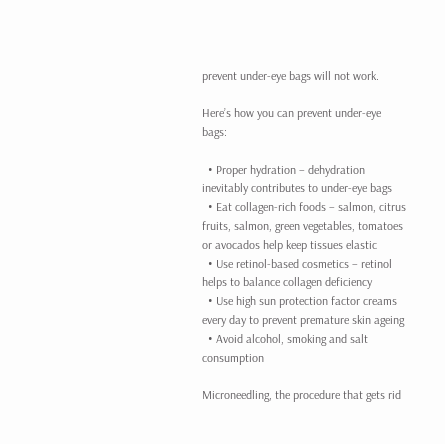prevent under-eye bags will not work.

Here’s how you can prevent under-eye bags:

  • Proper hydration – dehydration inevitably contributes to under-eye bags
  • Eat collagen-rich foods – salmon, citrus fruits, salmon, green vegetables, tomatoes or avocados help keep tissues elastic
  • Use retinol-based cosmetics – retinol helps to balance collagen deficiency
  • Use high sun protection factor creams every day to prevent premature skin ageing
  • Avoid alcohol, smoking and salt consumption

Microneedling, the procedure that gets rid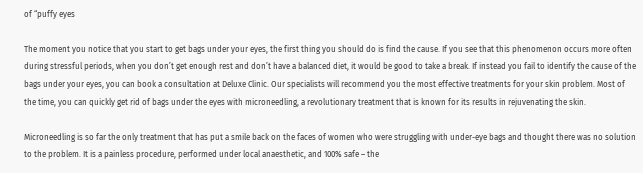of “puffy eyes

The moment you notice that you start to get bags under your eyes, the first thing you should do is find the cause. If you see that this phenomenon occurs more often during stressful periods, when you don’t get enough rest and don’t have a balanced diet, it would be good to take a break. If instead you fail to identify the cause of the bags under your eyes, you can book a consultation at Deluxe Clinic. Our specialists will recommend you the most effective treatments for your skin problem. Most of the time, you can quickly get rid of bags under the eyes with microneedling, a revolutionary treatment that is known for its results in rejuvenating the skin.

Microneedling is so far the only treatment that has put a smile back on the faces of women who were struggling with under-eye bags and thought there was no solution to the problem. It is a painless procedure, performed under local anaesthetic, and 100% safe – the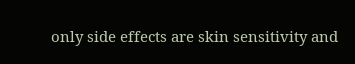only side effects are skin sensitivity and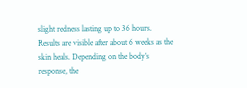slight redness lasting up to 36 hours. Results are visible after about 6 weeks as the skin heals. Depending on the body’s response, the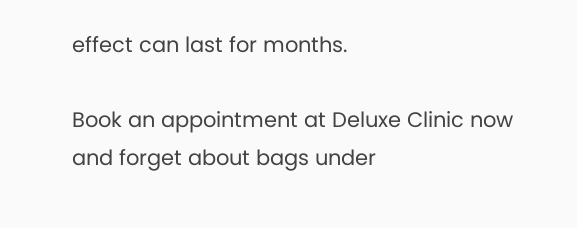effect can last for months.

Book an appointment at Deluxe Clinic now and forget about bags under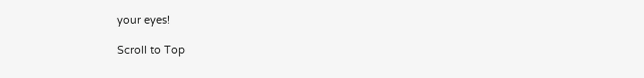your eyes!

Scroll to Top